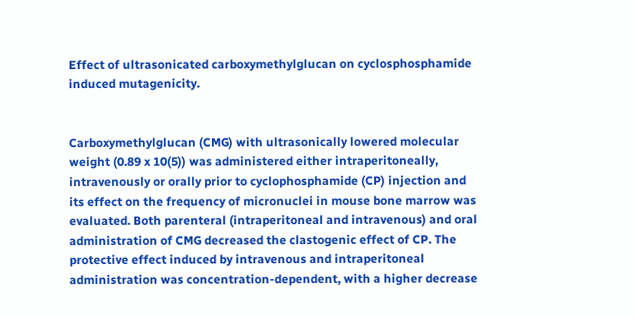Effect of ultrasonicated carboxymethylglucan on cyclosphosphamide induced mutagenicity.


Carboxymethylglucan (CMG) with ultrasonically lowered molecular weight (0.89 x 10(5)) was administered either intraperitoneally, intravenously or orally prior to cyclophosphamide (CP) injection and its effect on the frequency of micronuclei in mouse bone marrow was evaluated. Both parenteral (intraperitoneal and intravenous) and oral administration of CMG decreased the clastogenic effect of CP. The protective effect induced by intravenous and intraperitoneal administration was concentration-dependent, with a higher decrease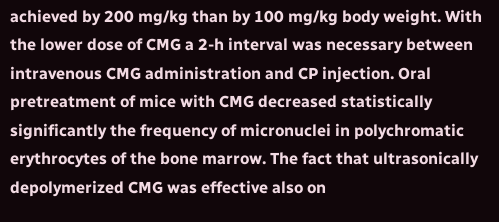achieved by 200 mg/kg than by 100 mg/kg body weight. With the lower dose of CMG a 2-h interval was necessary between intravenous CMG administration and CP injection. Oral pretreatment of mice with CMG decreased statistically significantly the frequency of micronuclei in polychromatic erythrocytes of the bone marrow. The fact that ultrasonically depolymerized CMG was effective also on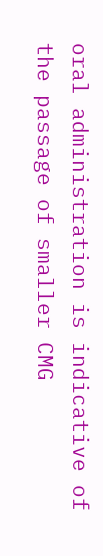oral administration is indicative of the passage of smaller CMG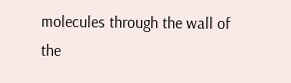molecules through the wall of the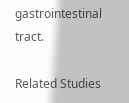gastrointestinal tract.

Related Studies